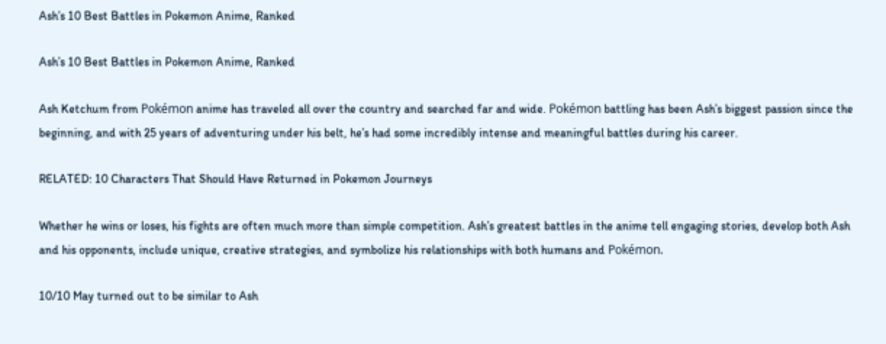Ash’s 10 Best Battles in Pokemon Anime, Ranked

Ash’s 10 Best Battles in Pokemon Anime, Ranked

Ash Ketchum from Pokémon anime has traveled all over the country and searched far and wide. Pokémon battling has been Ash’s biggest passion since the beginning, and with 25 years of adventuring under his belt, he’s had some incredibly intense and meaningful battles during his career.

RELATED: 10 Characters That Should Have Returned in Pokemon Journeys

Whether he wins or loses, his fights are often much more than simple competition. Ash’s greatest battles in the anime tell engaging stories, develop both Ash and his opponents, include unique, creative strategies, and symbolize his relationships with both humans and Pokémon.

10/10 May turned out to be similar to Ash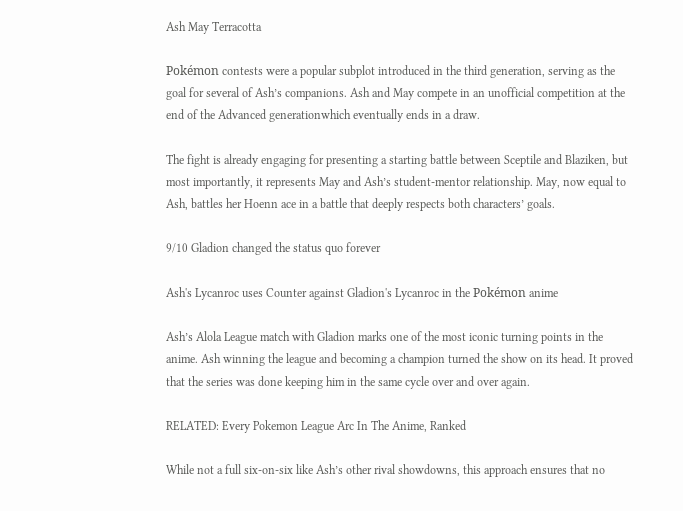Ash May Terracotta

Pokémon contests were a popular subplot introduced in the third generation, serving as the goal for several of Ash’s companions. Ash and May compete in an unofficial competition at the end of the Advanced generationwhich eventually ends in a draw.

The fight is already engaging for presenting a starting battle between Sceptile and Blaziken, but most importantly, it represents May and Ash’s student-mentor relationship. May, now equal to Ash, battles her Hoenn ace in a battle that deeply respects both characters’ goals.

9/10 Gladion changed the status quo forever

Ash's Lycanroc uses Counter against Gladion's Lycanroc in the Pokémon anime

Ash’s Alola League match with Gladion marks one of the most iconic turning points in the anime. Ash winning the league and becoming a champion turned the show on its head. It proved that the series was done keeping him in the same cycle over and over again.

RELATED: Every Pokemon League Arc In The Anime, Ranked

While not a full six-on-six like Ash’s other rival showdowns, this approach ensures that no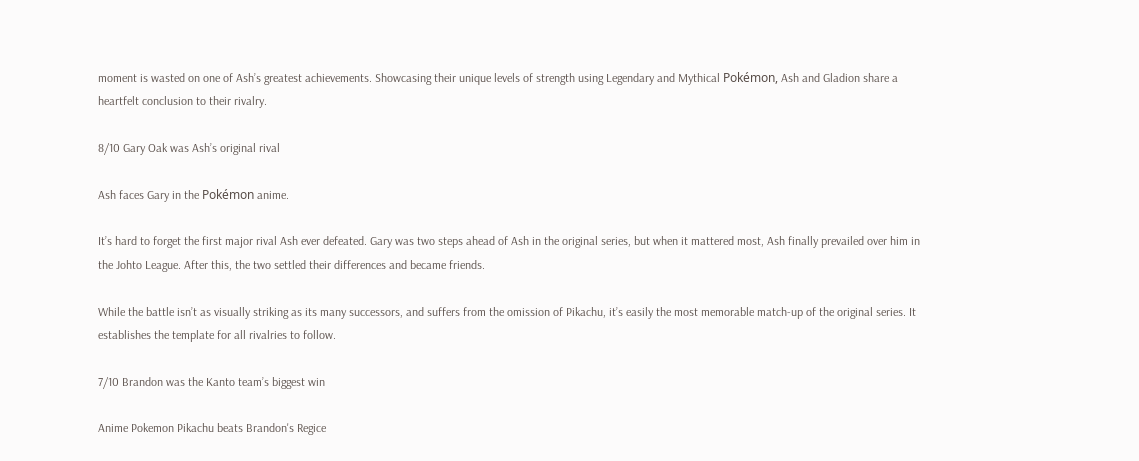moment is wasted on one of Ash’s greatest achievements. Showcasing their unique levels of strength using Legendary and Mythical Pokémon, Ash and Gladion share a heartfelt conclusion to their rivalry.

8/10 Gary Oak was Ash’s original rival

Ash faces Gary in the Pokémon anime.

It’s hard to forget the first major rival Ash ever defeated. Gary was two steps ahead of Ash in the original series, but when it mattered most, Ash finally prevailed over him in the Johto League. After this, the two settled their differences and became friends.

While the battle isn’t as visually striking as its many successors, and suffers from the omission of Pikachu, it’s easily the most memorable match-up of the original series. It establishes the template for all rivalries to follow.

7/10 Brandon was the Kanto team’s biggest win

Anime Pokemon Pikachu beats Brandon's Regice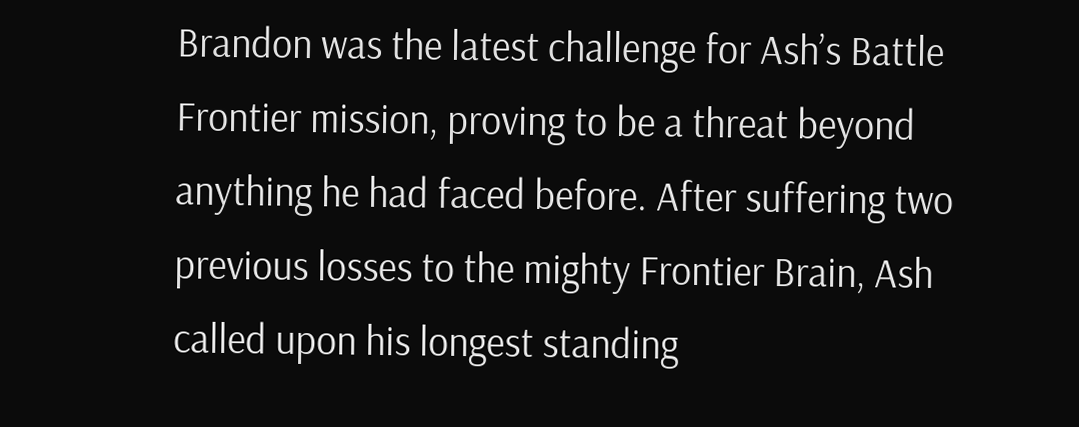Brandon was the latest challenge for Ash’s Battle Frontier mission, proving to be a threat beyond anything he had faced before. After suffering two previous losses to the mighty Frontier Brain, Ash called upon his longest standing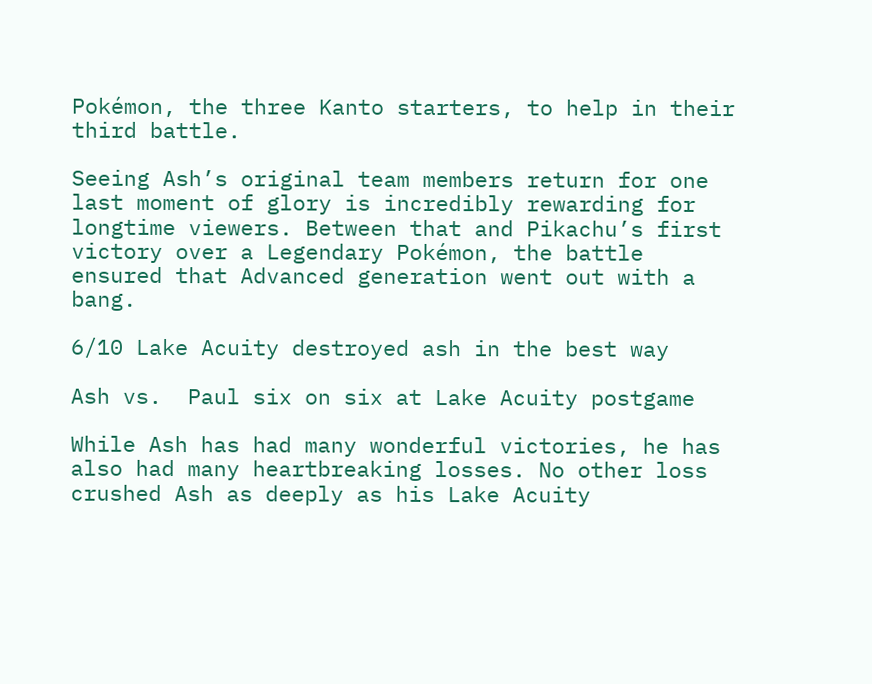Pokémon, the three Kanto starters, to help in their third battle.

Seeing Ash’s original team members return for one last moment of glory is incredibly rewarding for longtime viewers. Between that and Pikachu’s first victory over a Legendary Pokémon, the battle ensured that Advanced generation went out with a bang.

6/10 Lake Acuity destroyed ash in the best way

Ash vs.  Paul six on six at Lake Acuity postgame

While Ash has had many wonderful victories, he has also had many heartbreaking losses. No other loss crushed Ash as deeply as his Lake Acuity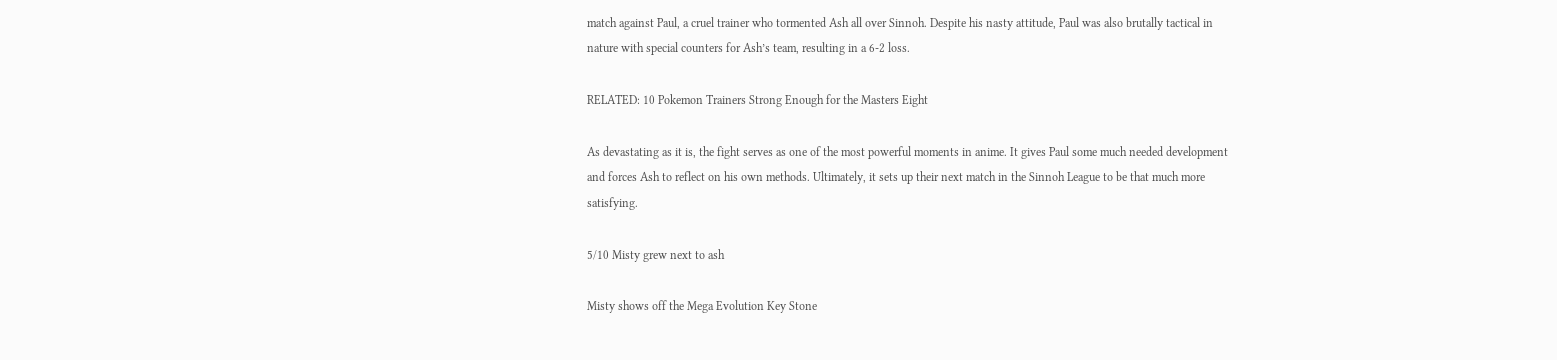match against Paul, a cruel trainer who tormented Ash all over Sinnoh. Despite his nasty attitude, Paul was also brutally tactical in nature with special counters for Ash’s team, resulting in a 6-2 loss.

RELATED: 10 Pokemon Trainers Strong Enough for the Masters Eight

As devastating as it is, the fight serves as one of the most powerful moments in anime. It gives Paul some much needed development and forces Ash to reflect on his own methods. Ultimately, it sets up their next match in the Sinnoh League to be that much more satisfying.

5/10 Misty grew next to ash

Misty shows off the Mega Evolution Key Stone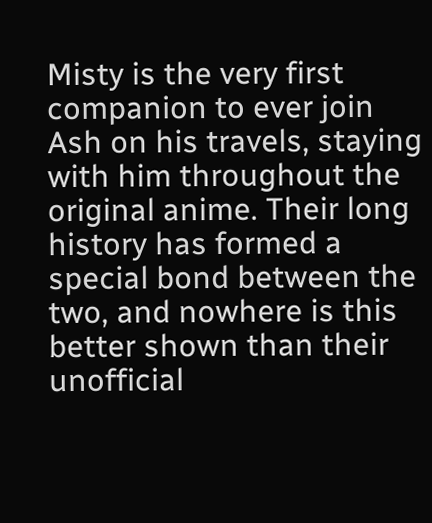Misty is the very first companion to ever join Ash on his travels, staying with him throughout the original anime. Their long history has formed a special bond between the two, and nowhere is this better shown than their unofficial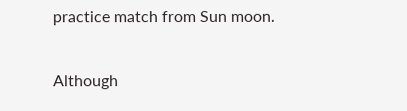practice match from Sun moon.

Although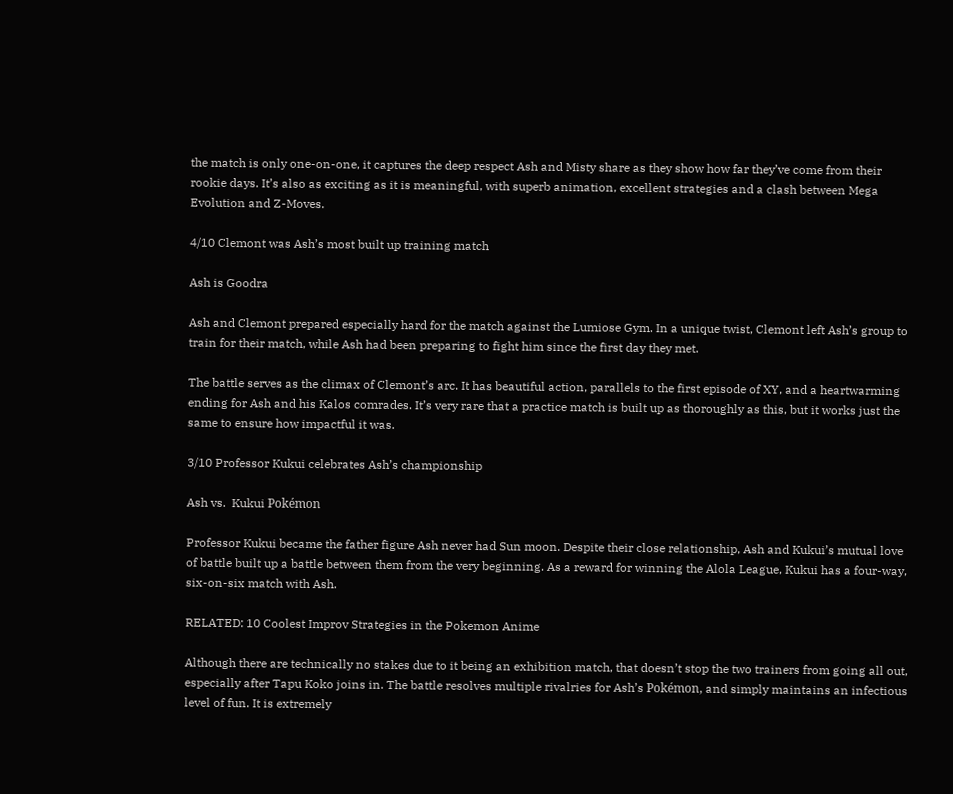the match is only one-on-one, it captures the deep respect Ash and Misty share as they show how far they’ve come from their rookie days. It’s also as exciting as it is meaningful, with superb animation, excellent strategies and a clash between Mega Evolution and Z-Moves.

4/10 Clemont was Ash’s most built up training match

Ash is Goodra

Ash and Clemont prepared especially hard for the match against the Lumiose Gym. In a unique twist, Clemont left Ash’s group to train for their match, while Ash had been preparing to fight him since the first day they met.

The battle serves as the climax of Clemont’s arc. It has beautiful action, parallels to the first episode of XY, and a heartwarming ending for Ash and his Kalos comrades. It’s very rare that a practice match is built up as thoroughly as this, but it works just the same to ensure how impactful it was.

3/10 Professor Kukui celebrates Ash’s championship

Ash vs.  Kukui Pokémon

Professor Kukui became the father figure Ash never had Sun moon. Despite their close relationship, Ash and Kukui’s mutual love of battle built up a battle between them from the very beginning. As a reward for winning the Alola League, Kukui has a four-way, six-on-six match with Ash.

RELATED: 10 Coolest Improv Strategies in the Pokemon Anime

Although there are technically no stakes due to it being an exhibition match, that doesn’t stop the two trainers from going all out, especially after Tapu Koko joins in. The battle resolves multiple rivalries for Ash’s Pokémon, and simply maintains an infectious level of fun. It is extremely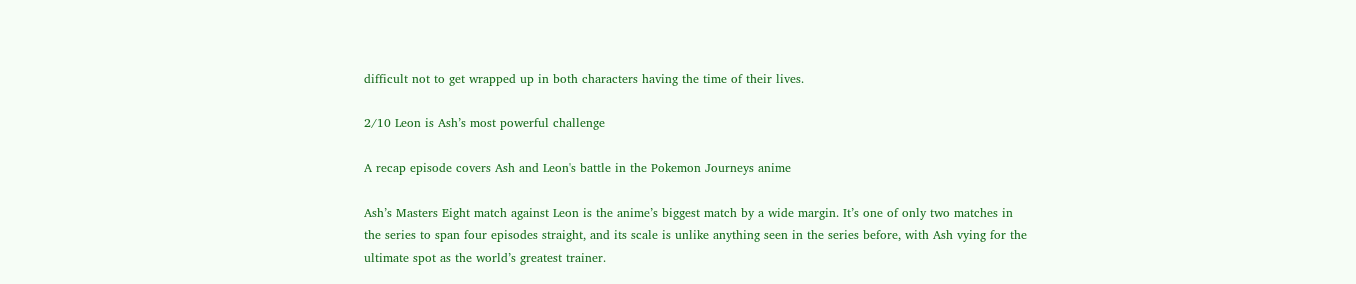difficult not to get wrapped up in both characters having the time of their lives.

2/10 Leon is Ash’s most powerful challenge

A recap episode covers Ash and Leon's battle in the Pokemon Journeys anime

Ash’s Masters Eight match against Leon is the anime’s biggest match by a wide margin. It’s one of only two matches in the series to span four episodes straight, and its scale is unlike anything seen in the series before, with Ash vying for the ultimate spot as the world’s greatest trainer.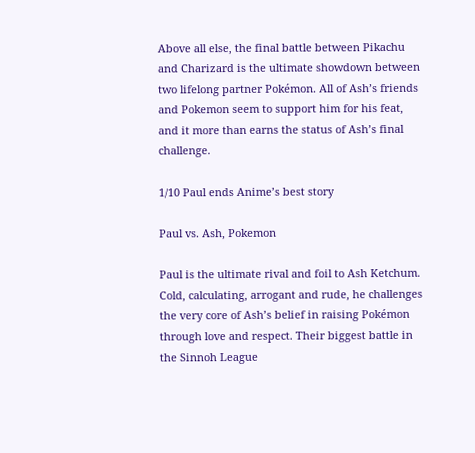Above all else, the final battle between Pikachu and Charizard is the ultimate showdown between two lifelong partner Pokémon. All of Ash’s friends and Pokemon seem to support him for his feat, and it more than earns the status of Ash’s final challenge.

1/10 Paul ends Anime’s best story

Paul vs. Ash, Pokemon

Paul is the ultimate rival and foil to Ash Ketchum. Cold, calculating, arrogant and rude, he challenges the very core of Ash’s belief in raising Pokémon through love and respect. Their biggest battle in the Sinnoh League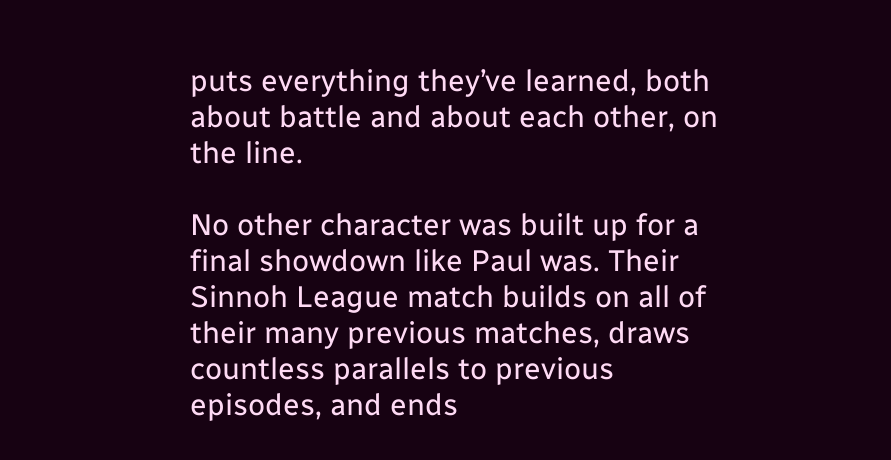puts everything they’ve learned, both about battle and about each other, on the line.

No other character was built up for a final showdown like Paul was. Their Sinnoh League match builds on all of their many previous matches, draws countless parallels to previous episodes, and ends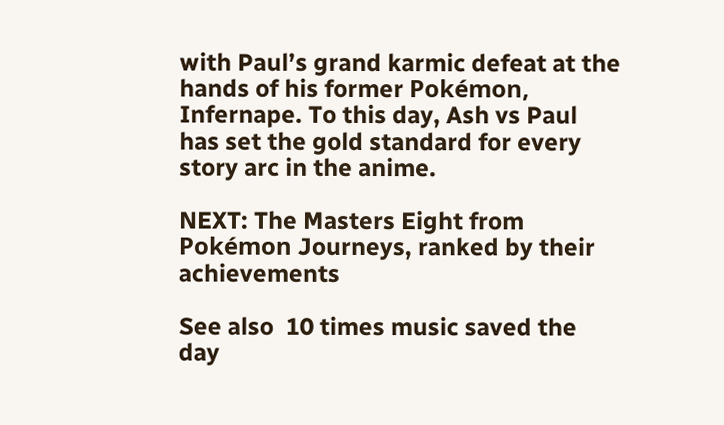with Paul’s grand karmic defeat at the hands of his former Pokémon, Infernape. To this day, Ash vs Paul has set the gold standard for every story arc in the anime.

NEXT: The Masters Eight from Pokémon Journeys, ranked by their achievements

See also  10 times music saved the day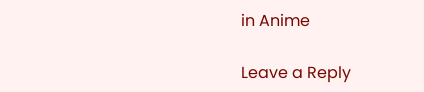in Anime

Leave a Reply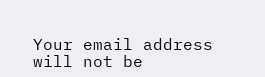Your email address will not be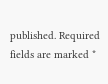published. Required fields are marked *